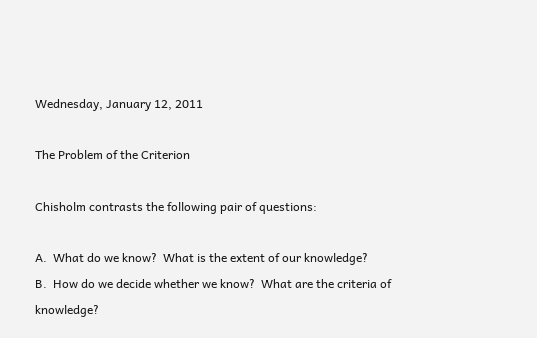Wednesday, January 12, 2011

The Problem of the Criterion

Chisholm contrasts the following pair of questions:

A.  What do we know?  What is the extent of our knowledge?
B.  How do we decide whether we know?  What are the criteria of knowledge?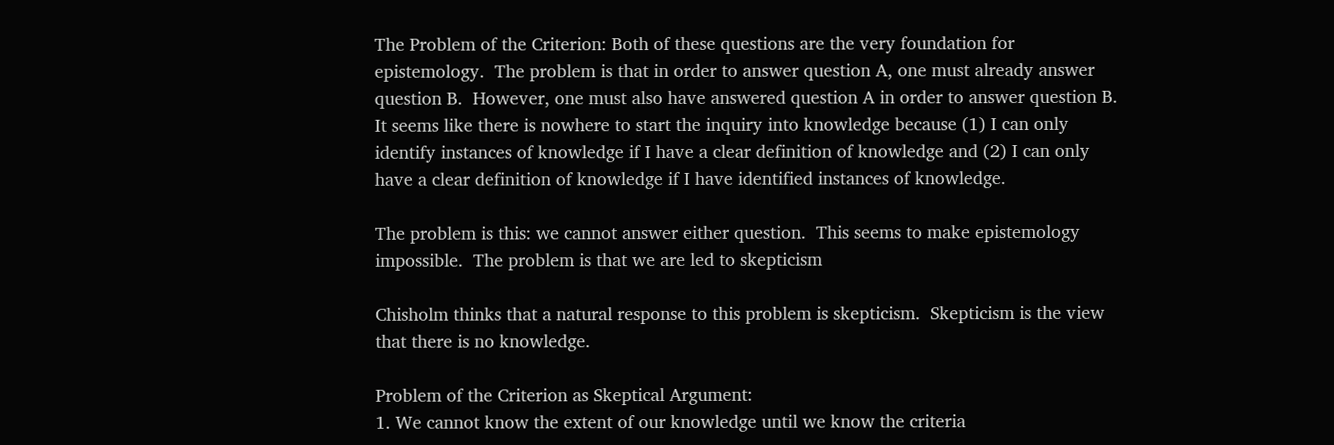The Problem of the Criterion: Both of these questions are the very foundation for epistemology.  The problem is that in order to answer question A, one must already answer question B.  However, one must also have answered question A in order to answer question B.  It seems like there is nowhere to start the inquiry into knowledge because (1) I can only identify instances of knowledge if I have a clear definition of knowledge and (2) I can only have a clear definition of knowledge if I have identified instances of knowledge.

The problem is this: we cannot answer either question.  This seems to make epistemology impossible.  The problem is that we are led to skepticism

Chisholm thinks that a natural response to this problem is skepticism.  Skepticism is the view that there is no knowledge.

Problem of the Criterion as Skeptical Argument:
1. We cannot know the extent of our knowledge until we know the criteria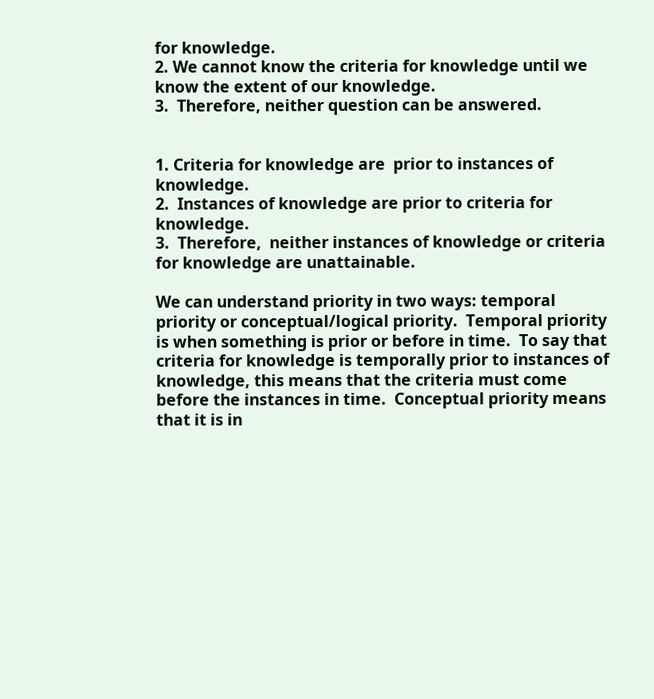for knowledge.
2. We cannot know the criteria for knowledge until we know the extent of our knowledge.
3.  Therefore, neither question can be answered.


1. Criteria for knowledge are  prior to instances of knowledge.
2.  Instances of knowledge are prior to criteria for knowledge.
3.  Therefore,  neither instances of knowledge or criteria for knowledge are unattainable.

We can understand priority in two ways: temporal priority or conceptual/logical priority.  Temporal priority is when something is prior or before in time.  To say that criteria for knowledge is temporally prior to instances of knowledge, this means that the criteria must come before the instances in time.  Conceptual priority means that it is in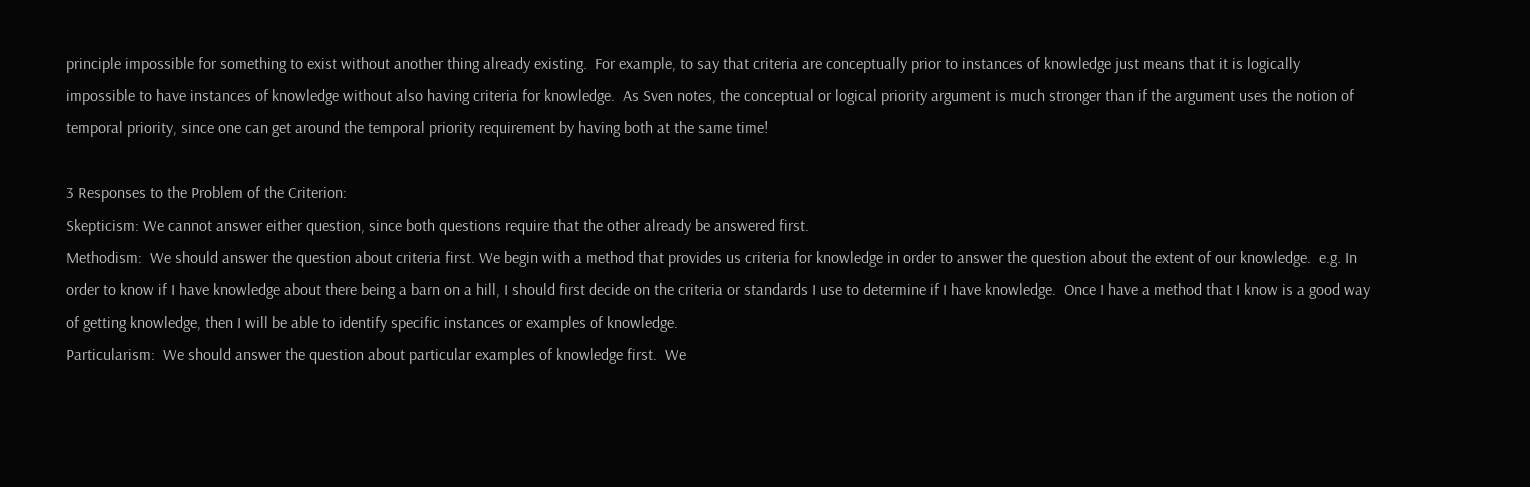principle impossible for something to exist without another thing already existing.  For example, to say that criteria are conceptually prior to instances of knowledge just means that it is logically impossible to have instances of knowledge without also having criteria for knowledge.  As Sven notes, the conceptual or logical priority argument is much stronger than if the argument uses the notion of temporal priority, since one can get around the temporal priority requirement by having both at the same time!

3 Responses to the Problem of the Criterion:
Skepticism: We cannot answer either question, since both questions require that the other already be answered first.
Methodism:  We should answer the question about criteria first. We begin with a method that provides us criteria for knowledge in order to answer the question about the extent of our knowledge.  e.g. In order to know if I have knowledge about there being a barn on a hill, I should first decide on the criteria or standards I use to determine if I have knowledge.  Once I have a method that I know is a good way of getting knowledge, then I will be able to identify specific instances or examples of knowledge.
Particularism:  We should answer the question about particular examples of knowledge first.  We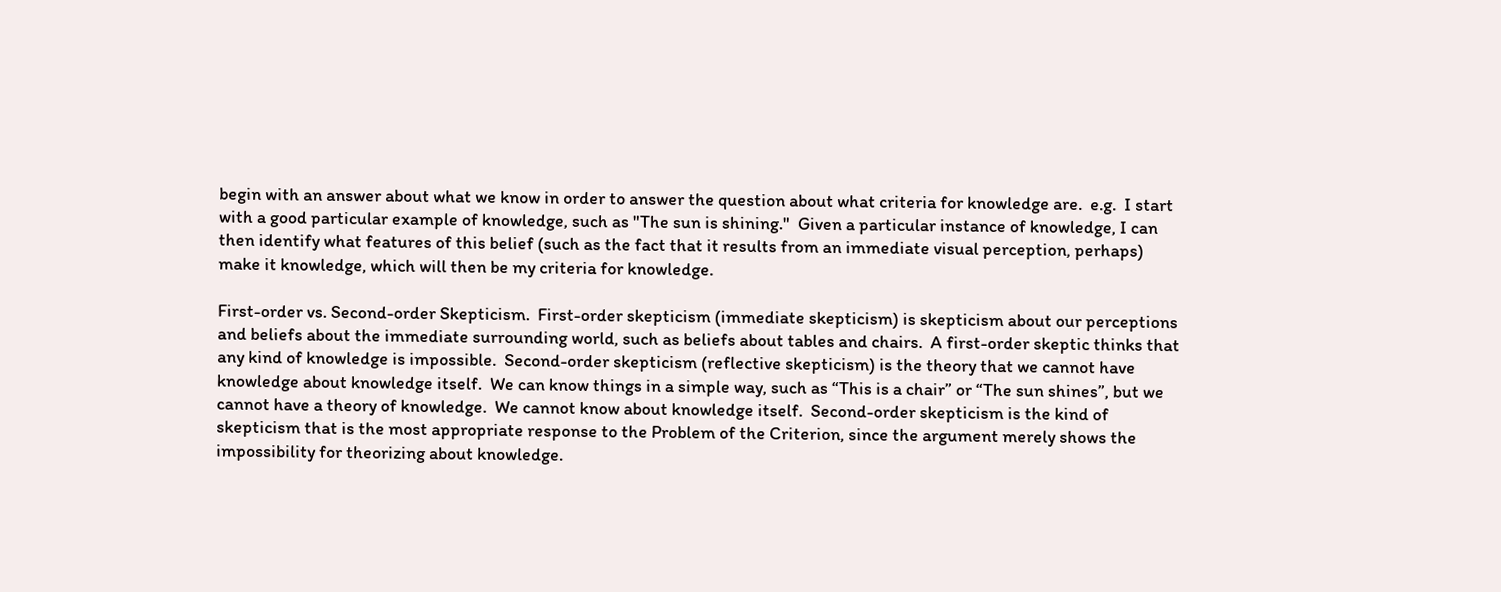begin with an answer about what we know in order to answer the question about what criteria for knowledge are.  e.g.  I start with a good particular example of knowledge, such as "The sun is shining."  Given a particular instance of knowledge, I can then identify what features of this belief (such as the fact that it results from an immediate visual perception, perhaps) make it knowledge, which will then be my criteria for knowledge.

First-order vs. Second-order Skepticism.  First-order skepticism (immediate skepticism) is skepticism about our perceptions and beliefs about the immediate surrounding world, such as beliefs about tables and chairs.  A first-order skeptic thinks that any kind of knowledge is impossible.  Second-order skepticism (reflective skepticism) is the theory that we cannot have knowledge about knowledge itself.  We can know things in a simple way, such as “This is a chair” or “The sun shines”, but we cannot have a theory of knowledge.  We cannot know about knowledge itself.  Second-order skepticism is the kind of skepticism that is the most appropriate response to the Problem of the Criterion, since the argument merely shows the impossibility for theorizing about knowledge.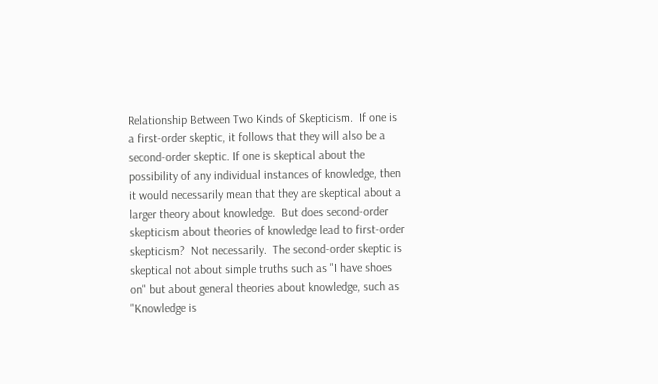Relationship Between Two Kinds of Skepticism.  If one is a first-order skeptic, it follows that they will also be a second-order skeptic. If one is skeptical about the possibility of any individual instances of knowledge, then it would necessarily mean that they are skeptical about a larger theory about knowledge.  But does second-order skepticism about theories of knowledge lead to first-order skepticism?  Not necessarily.  The second-order skeptic is skeptical not about simple truths such as "I have shoes on" but about general theories about knowledge, such as "Knowledge is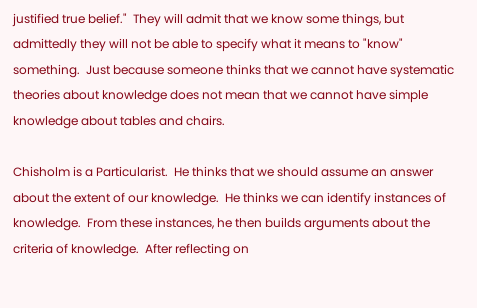justified true belief."  They will admit that we know some things, but admittedly they will not be able to specify what it means to "know" something.  Just because someone thinks that we cannot have systematic theories about knowledge does not mean that we cannot have simple knowledge about tables and chairs.

Chisholm is a Particularist.  He thinks that we should assume an answer about the extent of our knowledge.  He thinks we can identify instances of knowledge.  From these instances, he then builds arguments about the criteria of knowledge.  After reflecting on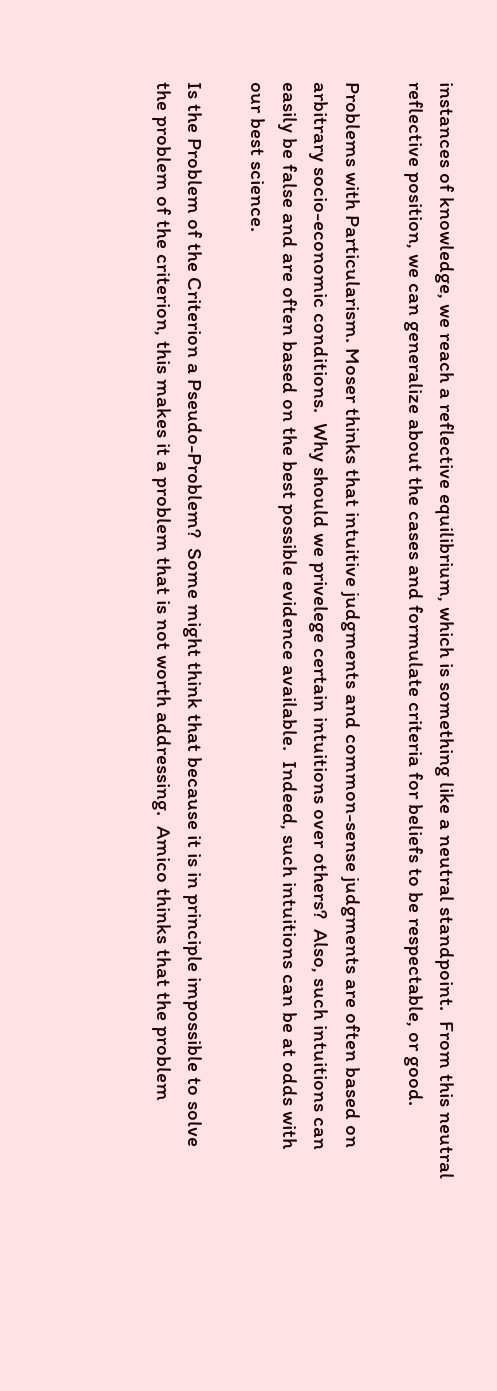instances of knowledge, we reach a reflective equilibrium, which is something like a neutral standpoint.  From this neutral reflective position, we can generalize about the cases and formulate criteria for beliefs to be respectable, or good.

Problems with Particularism. Moser thinks that intuitive judgments and common-sense judgments are often based on arbitrary socio-economic conditions.  Why should we privelege certain intuitions over others?  Also, such intuitions can easily be false and are often based on the best possible evidence available.  Indeed, such intuitions can be at odds with our best science.

Is the Problem of the Criterion a Pseudo-Problem?  Some might think that because it is in principle impossible to solve the problem of the criterion, this makes it a problem that is not worth addressing.  Amico thinks that the problem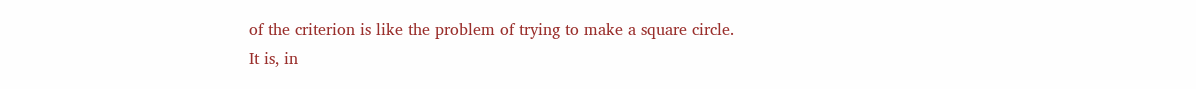of the criterion is like the problem of trying to make a square circle.  It is, in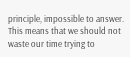principle, impossible to answer.  This means that we should not waste our time trying to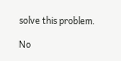solve this problem.

No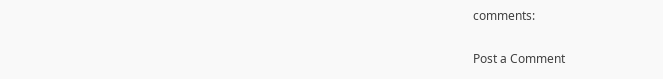comments:

Post a Comment